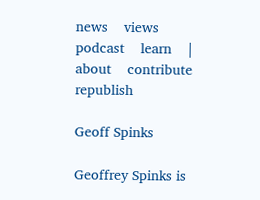news    views    podcast    learn    |    about    contribute     republish

Geoff Spinks

Geoffrey Spinks is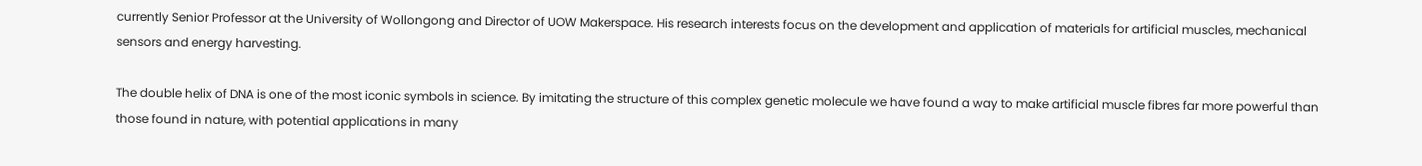currently Senior Professor at the University of Wollongong and Director of UOW Makerspace. His research interests focus on the development and application of materials for artificial muscles, mechanical sensors and energy harvesting.

The double helix of DNA is one of the most iconic symbols in science. By imitating the structure of this complex genetic molecule we have found a way to make artificial muscle fibres far more powerful than those found in nature, with potential applications in many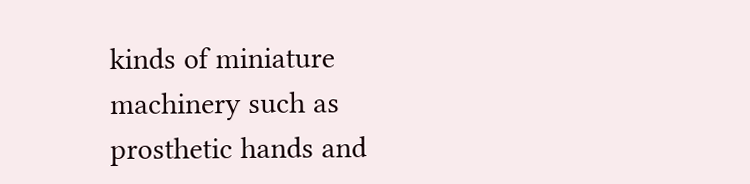kinds of miniature machinery such as prosthetic hands and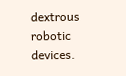dextrous robotic devices.